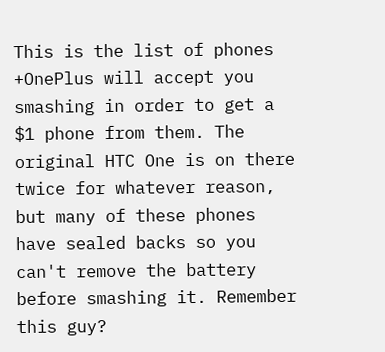This is the list of phones +OnePlus will accept you smashing in order to get a $1 phone from them. The original HTC One is on there twice for whatever reason, but many of these phones have sealed backs so you can't remove the battery before smashing it. Remember this guy?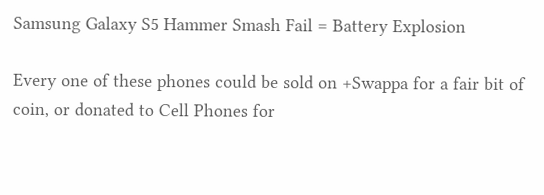Samsung Galaxy S5 Hammer Smash Fail = Battery Explosion

Every one of these phones could be sold on +Swappa for a fair bit of coin, or donated to Cell Phones for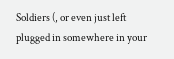Soldiers (, or even just left plugged in somewhere in your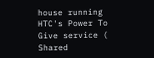house running HTC's Power To Give service (
Shared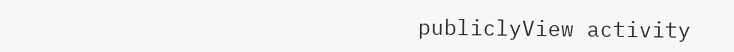publiclyView activity